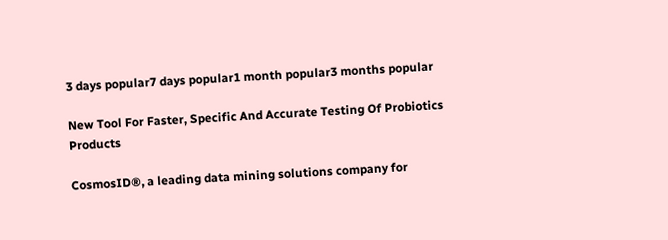3 days popular7 days popular1 month popular3 months popular

New Tool For Faster, Specific And Accurate Testing Of Probiotics Products

CosmosID®, a leading data mining solutions company for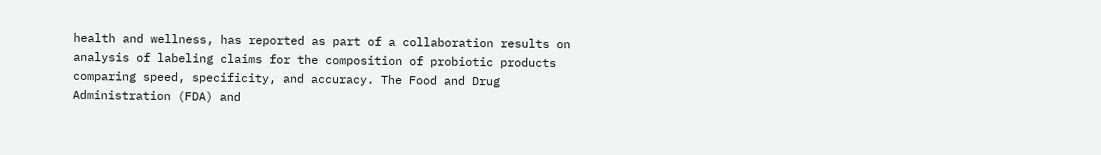health and wellness, has reported as part of a collaboration results on analysis of labeling claims for the composition of probiotic products comparing speed, specificity, and accuracy. The Food and Drug Administration (FDA) and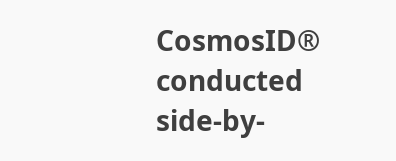CosmosID® conducted side-by-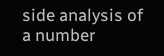side analysis of a number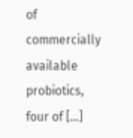of commercially available probiotics, four of [...]